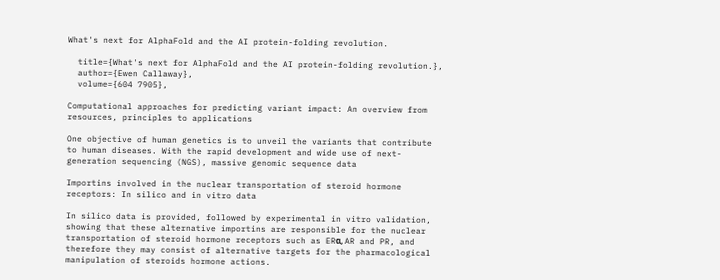What's next for AlphaFold and the AI protein-folding revolution.

  title={What's next for AlphaFold and the AI protein-folding revolution.},
  author={Ewen Callaway},
  volume={604 7905},

Computational approaches for predicting variant impact: An overview from resources, principles to applications

One objective of human genetics is to unveil the variants that contribute to human diseases. With the rapid development and wide use of next-generation sequencing (NGS), massive genomic sequence data

Importins involved in the nuclear transportation of steroid hormone receptors: In silico and in vitro data

In silico data is provided, followed by experimental in vitro validation, showing that these alternative importins are responsible for the nuclear transportation of steroid hormone receptors such as ERα, AR and PR, and therefore they may consist of alternative targets for the pharmacological manipulation of steroids hormone actions.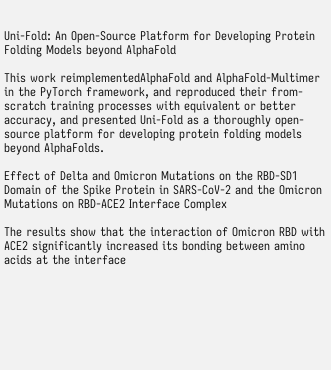Uni-Fold: An Open-Source Platform for Developing Protein Folding Models beyond AlphaFold

This work reimplementedAlphaFold and AlphaFold-Multimer in the PyTorch framework, and reproduced their from-scratch training processes with equivalent or better accuracy, and presented Uni-Fold as a thoroughly open-source platform for developing protein folding models beyond AlphaFolds.

Effect of Delta and Omicron Mutations on the RBD-SD1 Domain of the Spike Protein in SARS-CoV-2 and the Omicron Mutations on RBD-ACE2 Interface Complex

The results show that the interaction of Omicron RBD with ACE2 significantly increased its bonding between amino acids at the interface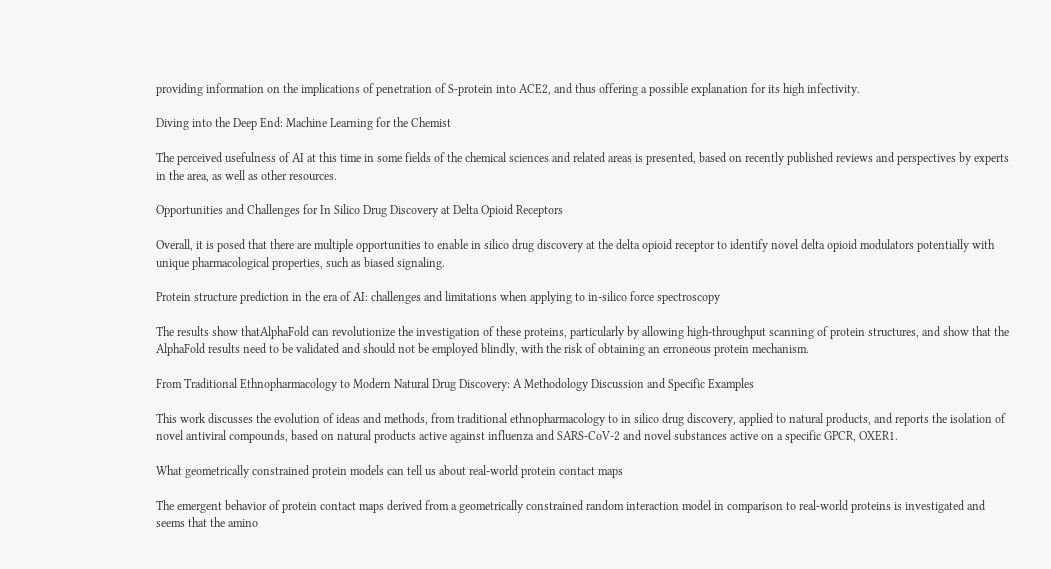providing information on the implications of penetration of S-protein into ACE2, and thus offering a possible explanation for its high infectivity.

Diving into the Deep End: Machine Learning for the Chemist

The perceived usefulness of AI at this time in some fields of the chemical sciences and related areas is presented, based on recently published reviews and perspectives by experts in the area, as well as other resources.

Opportunities and Challenges for In Silico Drug Discovery at Delta Opioid Receptors

Overall, it is posed that there are multiple opportunities to enable in silico drug discovery at the delta opioid receptor to identify novel delta opioid modulators potentially with unique pharmacological properties, such as biased signaling.

Protein structure prediction in the era of AI: challenges and limitations when applying to in-silico force spectroscopy

The results show thatAlphaFold can revolutionize the investigation of these proteins, particularly by allowing high-throughput scanning of protein structures, and show that the AlphaFold results need to be validated and should not be employed blindly, with the risk of obtaining an erroneous protein mechanism.

From Traditional Ethnopharmacology to Modern Natural Drug Discovery: A Methodology Discussion and Specific Examples

This work discusses the evolution of ideas and methods, from traditional ethnopharmacology to in silico drug discovery, applied to natural products, and reports the isolation of novel antiviral compounds, based on natural products active against influenza and SARS-CoV-2 and novel substances active on a specific GPCR, OXER1.

What geometrically constrained protein models can tell us about real-world protein contact maps

The emergent behavior of protein contact maps derived from a geometrically constrained random interaction model in comparison to real-world proteins is investigated and seems that the amino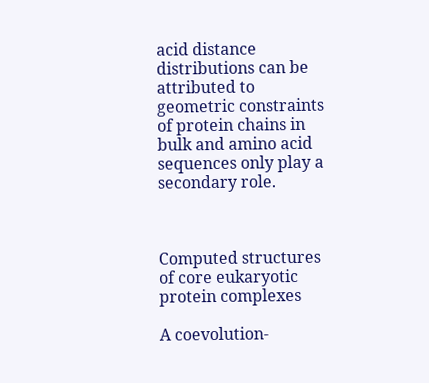acid distance distributions can be attributed to geometric constraints of protein chains in bulk and amino acid sequences only play a secondary role.



Computed structures of core eukaryotic protein complexes

A coevolution-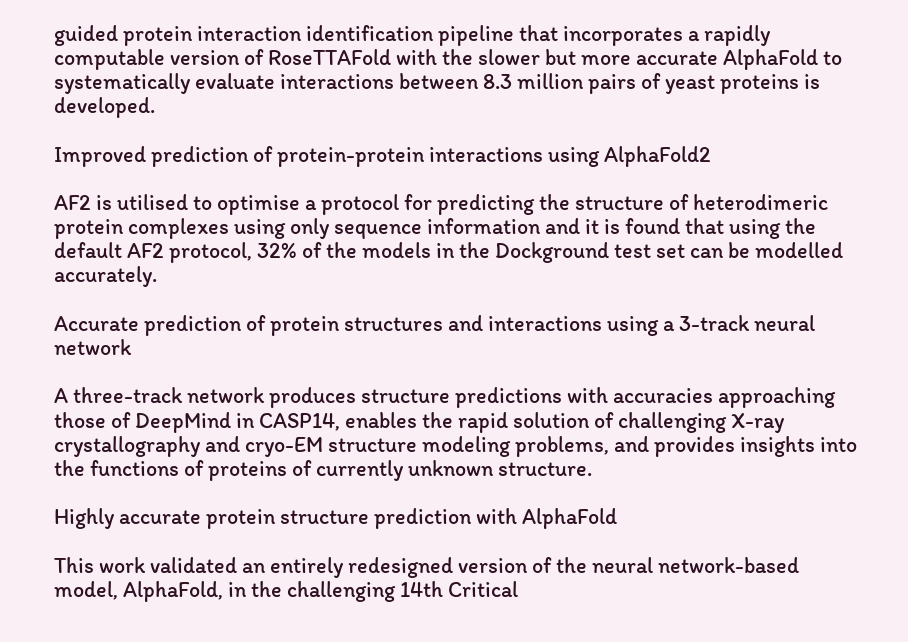guided protein interaction identification pipeline that incorporates a rapidly computable version of RoseTTAFold with the slower but more accurate AlphaFold to systematically evaluate interactions between 8.3 million pairs of yeast proteins is developed.

Improved prediction of protein-protein interactions using AlphaFold2

AF2 is utilised to optimise a protocol for predicting the structure of heterodimeric protein complexes using only sequence information and it is found that using the default AF2 protocol, 32% of the models in the Dockground test set can be modelled accurately.

Accurate prediction of protein structures and interactions using a 3-track neural network

A three-track network produces structure predictions with accuracies approaching those of DeepMind in CASP14, enables the rapid solution of challenging X-ray crystallography and cryo-EM structure modeling problems, and provides insights into the functions of proteins of currently unknown structure.

Highly accurate protein structure prediction with AlphaFold

This work validated an entirely redesigned version of the neural network-based model, AlphaFold, in the challenging 14th Critical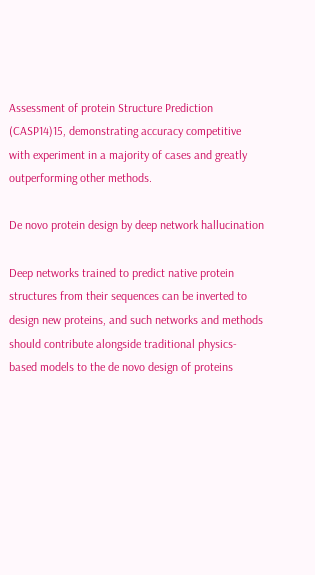Assessment of protein Structure Prediction (CASP14)15, demonstrating accuracy competitive with experiment in a majority of cases and greatly outperforming other methods.

De novo protein design by deep network hallucination

Deep networks trained to predict native protein structures from their sequences can be inverted to design new proteins, and such networks and methods should contribute alongside traditional physics-based models to the de novo design of proteins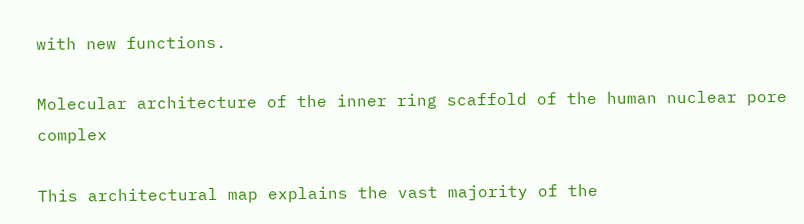with new functions.

Molecular architecture of the inner ring scaffold of the human nuclear pore complex

This architectural map explains the vast majority of the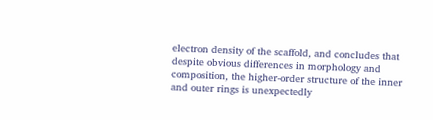electron density of the scaffold, and concludes that despite obvious differences in morphology and composition, the higher-order structure of the inner and outer rings is unexpectedly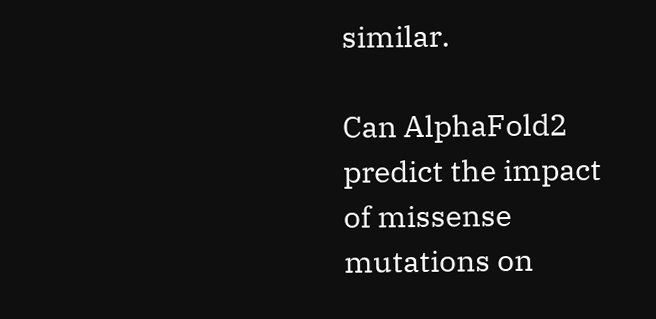similar.

Can AlphaFold2 predict the impact of missense mutations on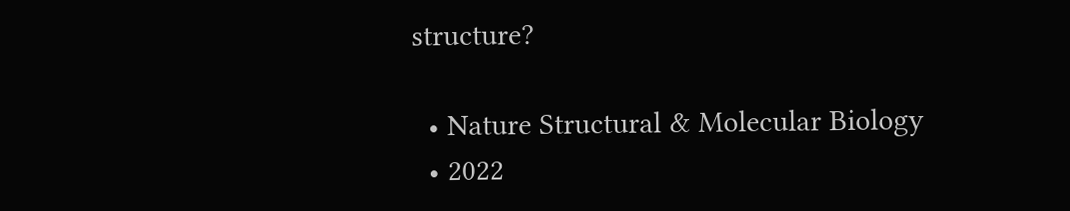structure?

  • Nature Structural & Molecular Biology
  • 2022